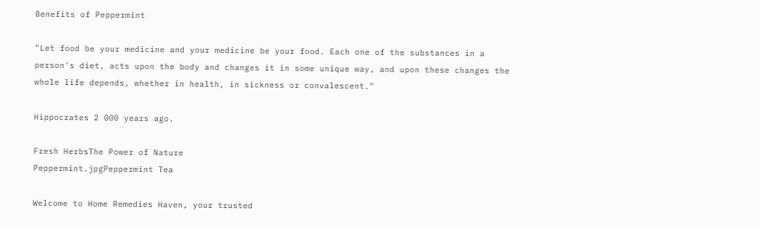Benefits of Peppermint

"Let food be your medicine and your medicine be your food. Each one of the substances in a person's diet, acts upon the body and changes it in some unique way, and upon these changes the whole life depends, whether in health, in sickness or convalescent."

Hippocrates 2 000 years ago.

Fresh HerbsThe Power of Nature
Peppermint.jpgPeppermint Tea

Welcome to Home Remedies Haven, your trusted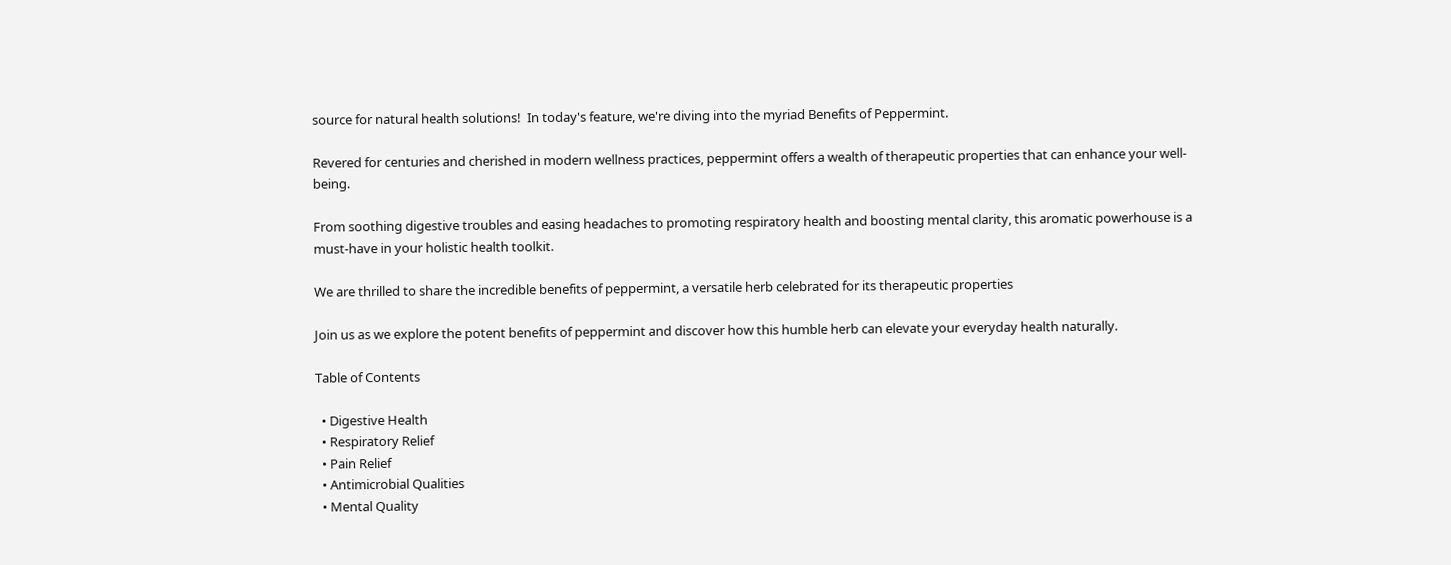source for natural health solutions!  In today's feature, we're diving into the myriad Benefits of Peppermint.

Revered for centuries and cherished in modern wellness practices, peppermint offers a wealth of therapeutic properties that can enhance your well-being.

From soothing digestive troubles and easing headaches to promoting respiratory health and boosting mental clarity, this aromatic powerhouse is a must-have in your holistic health toolkit.

We are thrilled to share the incredible benefits of peppermint, a versatile herb celebrated for its therapeutic properties

Join us as we explore the potent benefits of peppermint and discover how this humble herb can elevate your everyday health naturally.

Table of Contents

  • Digestive Health
  • Respiratory Relief
  • Pain Relief
  • Antimicrobial Qualities
  • Mental Quality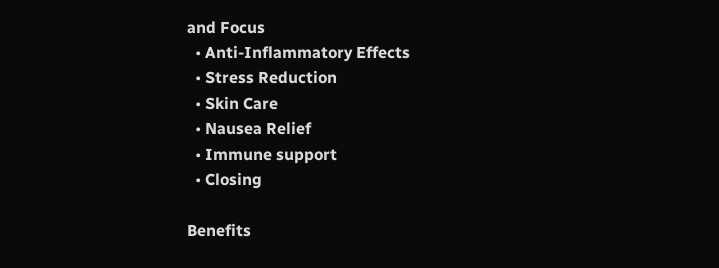and Focus
  • Anti-Inflammatory Effects
  • Stress Reduction
  • Skin Care
  • Nausea Relief
  • Immune support
  • Closing

Benefits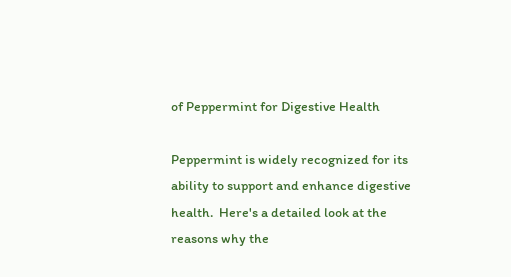of Peppermint for Digestive Health

Peppermint is widely recognized for its ability to support and enhance digestive health.  Here's a detailed look at the reasons why the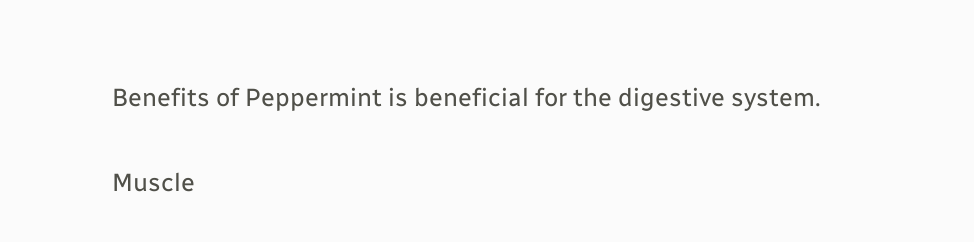Benefits of Peppermint is beneficial for the digestive system.

Muscle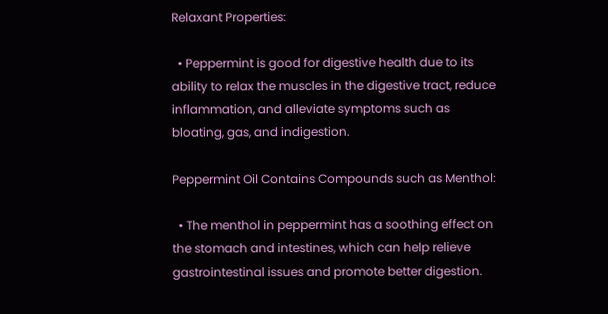Relaxant Properties:

  • Peppermint is good for digestive health due to its ability to relax the muscles in the digestive tract, reduce inflammation, and alleviate symptoms such as bloating, gas, and indigestion.

Peppermint Oil Contains Compounds such as Menthol:

  • The menthol in peppermint has a soothing effect on the stomach and intestines, which can help relieve gastrointestinal issues and promote better digestion.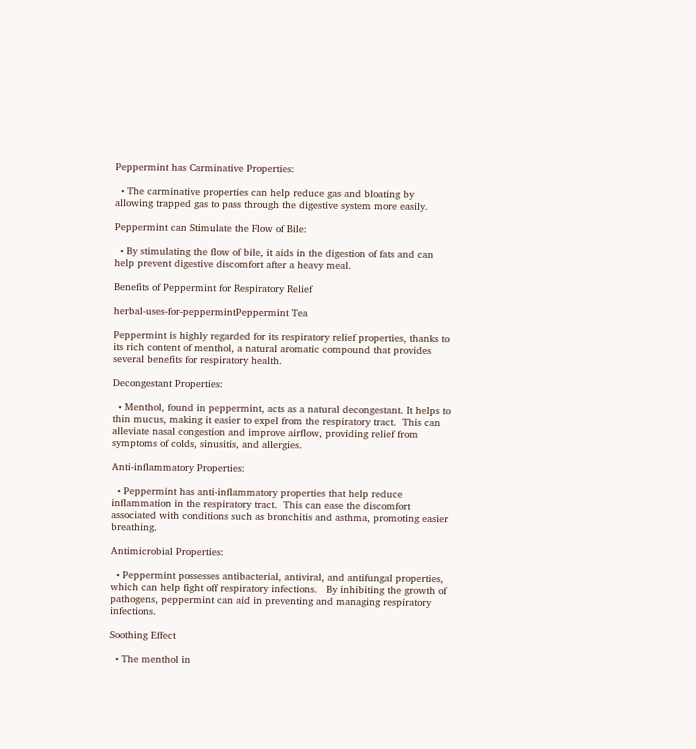Peppermint has Carminative Properties:

  • The carminative properties can help reduce gas and bloating by allowing trapped gas to pass through the digestive system more easily.

Peppermint can Stimulate the Flow of Bile:

  • By stimulating the flow of bile, it aids in the digestion of fats and can help prevent digestive discomfort after a heavy meal.

Benefits of Peppermint for Respiratory Relief

herbal-uses-for-peppermintPeppermint Tea

Peppermint is highly regarded for its respiratory relief properties, thanks to its rich content of menthol, a natural aromatic compound that provides several benefits for respiratory health.

Decongestant Properties:

  • Menthol, found in peppermint, acts as a natural decongestant. It helps to thin mucus, making it easier to expel from the respiratory tract.  This can alleviate nasal congestion and improve airflow, providing relief from symptoms of colds, sinusitis, and allergies.

Anti-inflammatory Properties:

  • Peppermint has anti-inflammatory properties that help reduce inflammation in the respiratory tract.  This can ease the discomfort associated with conditions such as bronchitis and asthma, promoting easier breathing.

Antimicrobial Properties:

  • Peppermint possesses antibacterial, antiviral, and antifungal properties, which can help fight off respiratory infections.   By inhibiting the growth of pathogens, peppermint can aid in preventing and managing respiratory infections.

Soothing Effect

  • The menthol in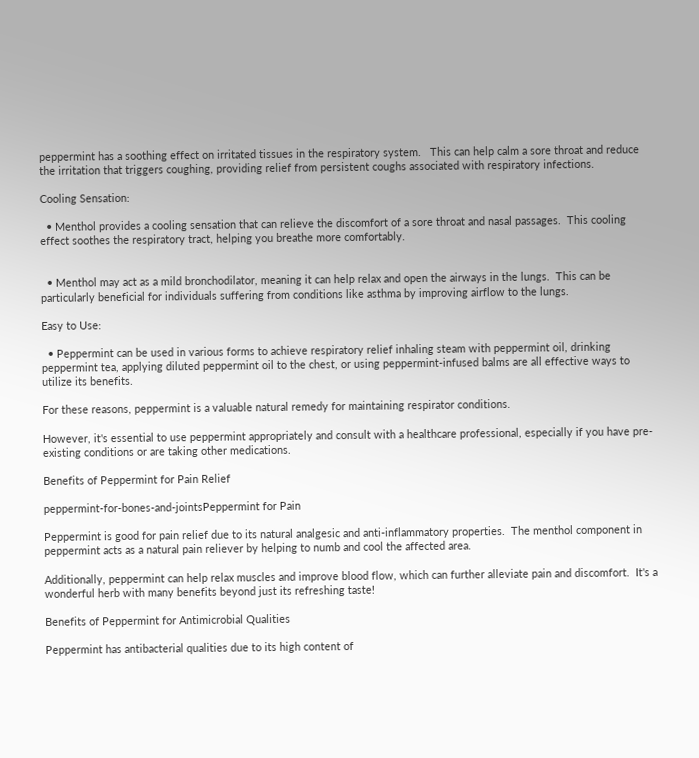peppermint has a soothing effect on irritated tissues in the respiratory system.   This can help calm a sore throat and reduce the irritation that triggers coughing, providing relief from persistent coughs associated with respiratory infections.

Cooling Sensation:

  • Menthol provides a cooling sensation that can relieve the discomfort of a sore throat and nasal passages.  This cooling effect soothes the respiratory tract, helping you breathe more comfortably.


  • Menthol may act as a mild bronchodilator, meaning it can help relax and open the airways in the lungs.  This can be particularly beneficial for individuals suffering from conditions like asthma by improving airflow to the lungs.

Easy to Use:

  • Peppermint can be used in various forms to achieve respiratory relief inhaling steam with peppermint oil, drinking peppermint tea, applying diluted peppermint oil to the chest, or using peppermint-infused balms are all effective ways to utilize its benefits.

For these reasons, peppermint is a valuable natural remedy for maintaining respirator conditions.

However, it's essential to use peppermint appropriately and consult with a healthcare professional, especially if you have pre-existing conditions or are taking other medications.

Benefits of Peppermint for Pain Relief

peppermint-for-bones-and-jointsPeppermint for Pain

Peppermint is good for pain relief due to its natural analgesic and anti-inflammatory properties.  The menthol component in peppermint acts as a natural pain reliever by helping to numb and cool the affected area.

Additionally, peppermint can help relax muscles and improve blood flow, which can further alleviate pain and discomfort.  It's a wonderful herb with many benefits beyond just its refreshing taste!

Benefits of Peppermint for Antimicrobial Qualities

Peppermint has antibacterial qualities due to its high content of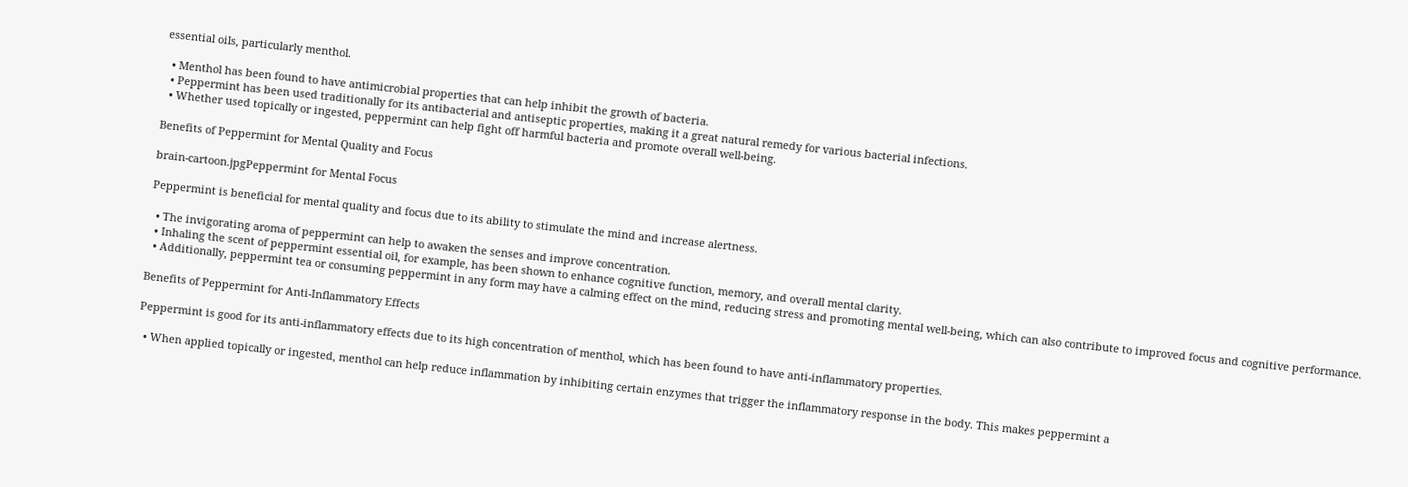essential oils, particularly menthol.

  • Menthol has been found to have antimicrobial properties that can help inhibit the growth of bacteria.
  • Peppermint has been used traditionally for its antibacterial and antiseptic properties, making it a great natural remedy for various bacterial infections.
  • Whether used topically or ingested, peppermint can help fight off harmful bacteria and promote overall well-being.

Benefits of Peppermint for Mental Quality and Focus

brain-cartoon.jpgPeppermint for Mental Focus

Peppermint is beneficial for mental quality and focus due to its ability to stimulate the mind and increase alertness.

  • The invigorating aroma of peppermint can help to awaken the senses and improve concentration.
  • Inhaling the scent of peppermint essential oil, for example, has been shown to enhance cognitive function, memory, and overall mental clarity.
  • Additionally, peppermint tea or consuming peppermint in any form may have a calming effect on the mind, reducing stress and promoting mental well-being, which can also contribute to improved focus and cognitive performance.

Benefits of Peppermint for Anti-Inflammatory Effects

Peppermint is good for its anti-inflammatory effects due to its high concentration of menthol, which has been found to have anti-inflammatory properties.

  • When applied topically or ingested, menthol can help reduce inflammation by inhibiting certain enzymes that trigger the inflammatory response in the body. This makes peppermint a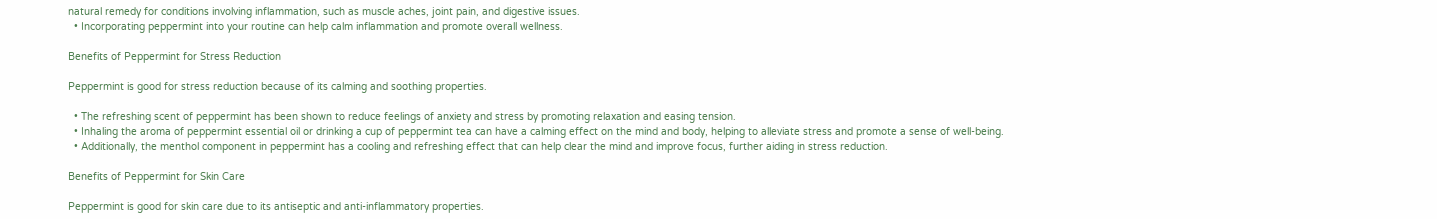natural remedy for conditions involving inflammation, such as muscle aches, joint pain, and digestive issues.
  • Incorporating peppermint into your routine can help calm inflammation and promote overall wellness.

Benefits of Peppermint for Stress Reduction

Peppermint is good for stress reduction because of its calming and soothing properties.

  • The refreshing scent of peppermint has been shown to reduce feelings of anxiety and stress by promoting relaxation and easing tension.
  • Inhaling the aroma of peppermint essential oil or drinking a cup of peppermint tea can have a calming effect on the mind and body, helping to alleviate stress and promote a sense of well-being.
  • Additionally, the menthol component in peppermint has a cooling and refreshing effect that can help clear the mind and improve focus, further aiding in stress reduction.

Benefits of Peppermint for Skin Care

Peppermint is good for skin care due to its antiseptic and anti-inflammatory properties.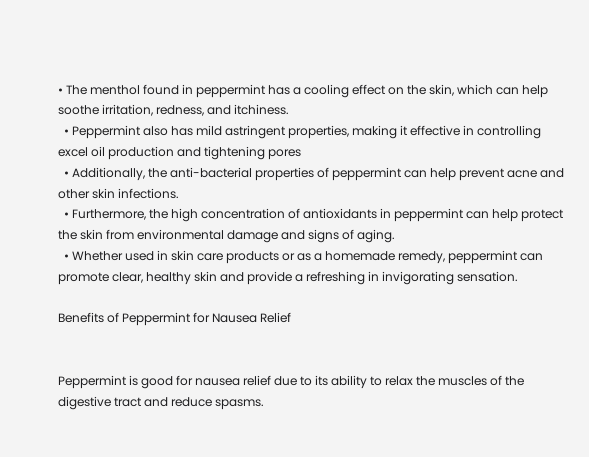• The menthol found in peppermint has a cooling effect on the skin, which can help soothe irritation, redness, and itchiness.
  • Peppermint also has mild astringent properties, making it effective in controlling excel oil production and tightening pores
  • Additionally, the anti-bacterial properties of peppermint can help prevent acne and other skin infections.
  • Furthermore, the high concentration of antioxidants in peppermint can help protect the skin from environmental damage and signs of aging.
  • Whether used in skin care products or as a homemade remedy, peppermint can promote clear, healthy skin and provide a refreshing in invigorating sensation.

Benefits of Peppermint for Nausea Relief


Peppermint is good for nausea relief due to its ability to relax the muscles of the digestive tract and reduce spasms.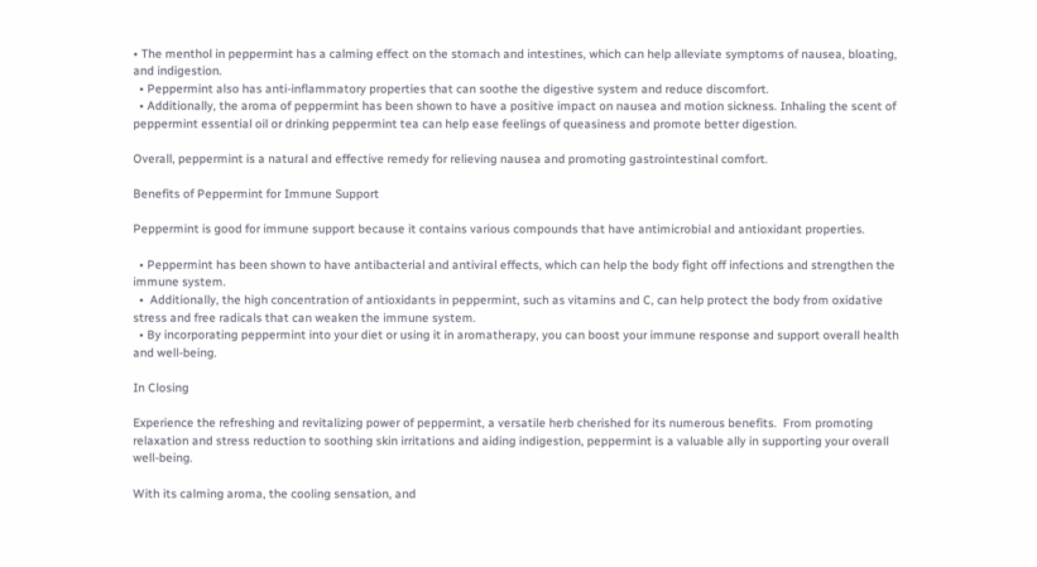• The menthol in peppermint has a calming effect on the stomach and intestines, which can help alleviate symptoms of nausea, bloating, and indigestion.
  • Peppermint also has anti-inflammatory properties that can soothe the digestive system and reduce discomfort.
  • Additionally, the aroma of peppermint has been shown to have a positive impact on nausea and motion sickness. Inhaling the scent of peppermint essential oil or drinking peppermint tea can help ease feelings of queasiness and promote better digestion.

Overall, peppermint is a natural and effective remedy for relieving nausea and promoting gastrointestinal comfort.

Benefits of Peppermint for Immune Support

Peppermint is good for immune support because it contains various compounds that have antimicrobial and antioxidant properties.

  • Peppermint has been shown to have antibacterial and antiviral effects, which can help the body fight off infections and strengthen the immune system.
  •  Additionally, the high concentration of antioxidants in peppermint, such as vitamins and C, can help protect the body from oxidative stress and free radicals that can weaken the immune system.
  • By incorporating peppermint into your diet or using it in aromatherapy, you can boost your immune response and support overall health and well-being.

In Closing

Experience the refreshing and revitalizing power of peppermint, a versatile herb cherished for its numerous benefits.  From promoting relaxation and stress reduction to soothing skin irritations and aiding indigestion, peppermint is a valuable ally in supporting your overall well-being.

With its calming aroma, the cooling sensation, and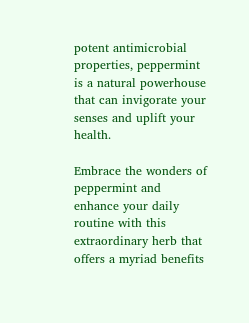potent antimicrobial properties, peppermint is a natural powerhouse that can invigorate your senses and uplift your health.

Embrace the wonders of peppermint and enhance your daily routine with this extraordinary herb that offers a myriad benefits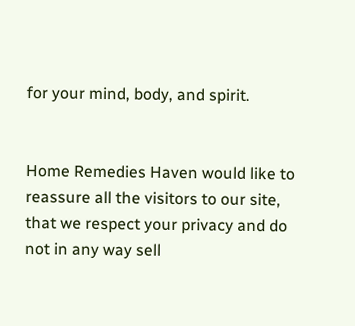for your mind, body, and spirit.


Home Remedies Haven would like to reassure all the visitors to our site, that we respect your privacy and do not in any way sell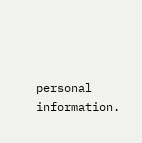personal information.